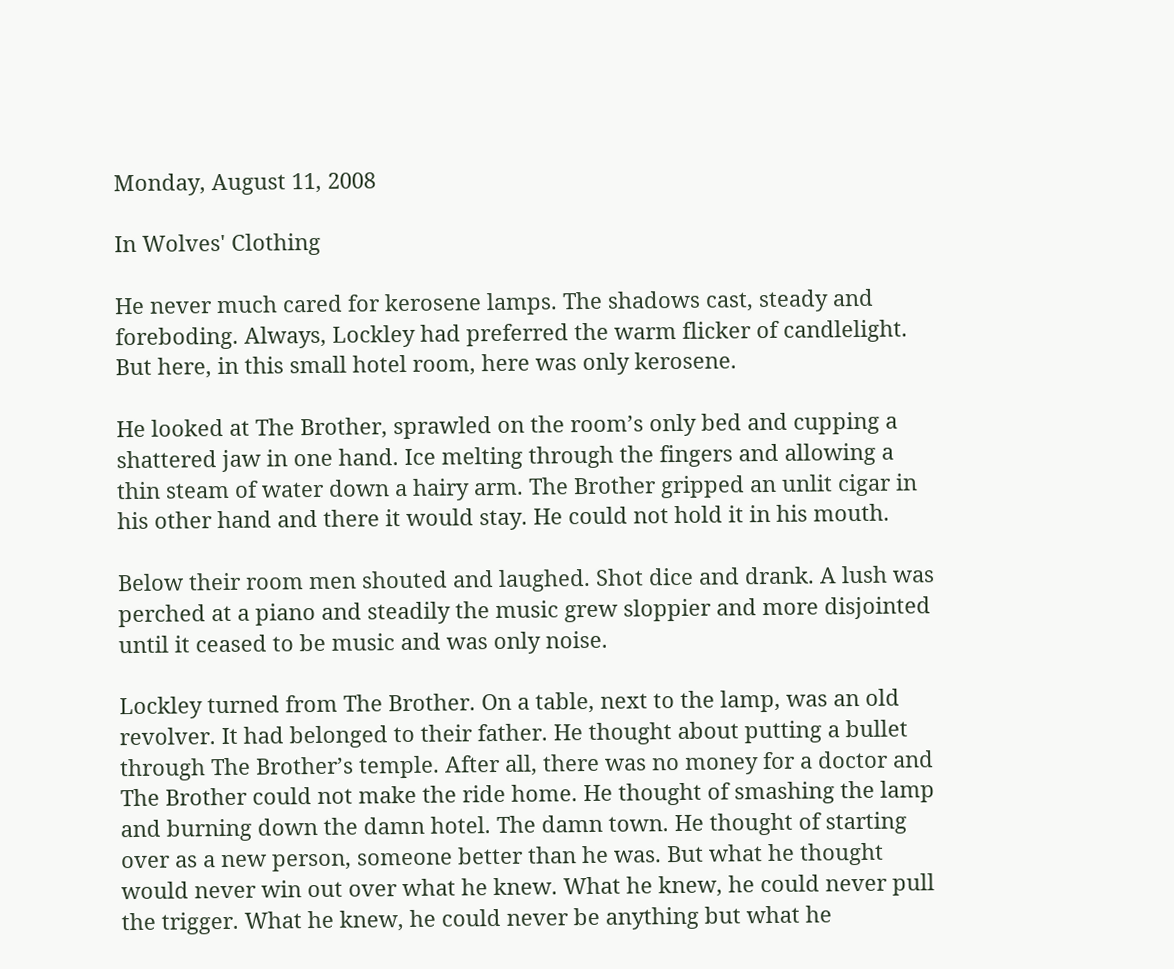Monday, August 11, 2008

In Wolves' Clothing

He never much cared for kerosene lamps. The shadows cast, steady and foreboding. Always, Lockley had preferred the warm flicker of candlelight. But here, in this small hotel room, here was only kerosene.

He looked at The Brother, sprawled on the room’s only bed and cupping a shattered jaw in one hand. Ice melting through the fingers and allowing a thin steam of water down a hairy arm. The Brother gripped an unlit cigar in his other hand and there it would stay. He could not hold it in his mouth.

Below their room men shouted and laughed. Shot dice and drank. A lush was perched at a piano and steadily the music grew sloppier and more disjointed until it ceased to be music and was only noise.

Lockley turned from The Brother. On a table, next to the lamp, was an old revolver. It had belonged to their father. He thought about putting a bullet through The Brother’s temple. After all, there was no money for a doctor and The Brother could not make the ride home. He thought of smashing the lamp and burning down the damn hotel. The damn town. He thought of starting over as a new person, someone better than he was. But what he thought would never win out over what he knew. What he knew, he could never pull the trigger. What he knew, he could never be anything but what he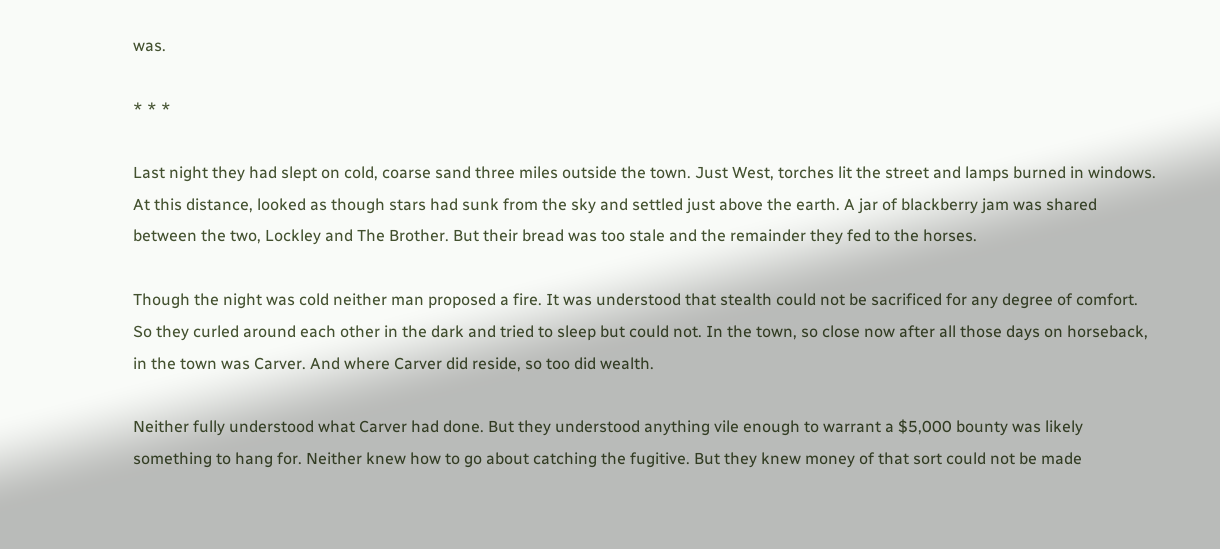was.

* * *

Last night they had slept on cold, coarse sand three miles outside the town. Just West, torches lit the street and lamps burned in windows. At this distance, looked as though stars had sunk from the sky and settled just above the earth. A jar of blackberry jam was shared between the two, Lockley and The Brother. But their bread was too stale and the remainder they fed to the horses.

Though the night was cold neither man proposed a fire. It was understood that stealth could not be sacrificed for any degree of comfort. So they curled around each other in the dark and tried to sleep but could not. In the town, so close now after all those days on horseback, in the town was Carver. And where Carver did reside, so too did wealth.

Neither fully understood what Carver had done. But they understood anything vile enough to warrant a $5,000 bounty was likely something to hang for. Neither knew how to go about catching the fugitive. But they knew money of that sort could not be made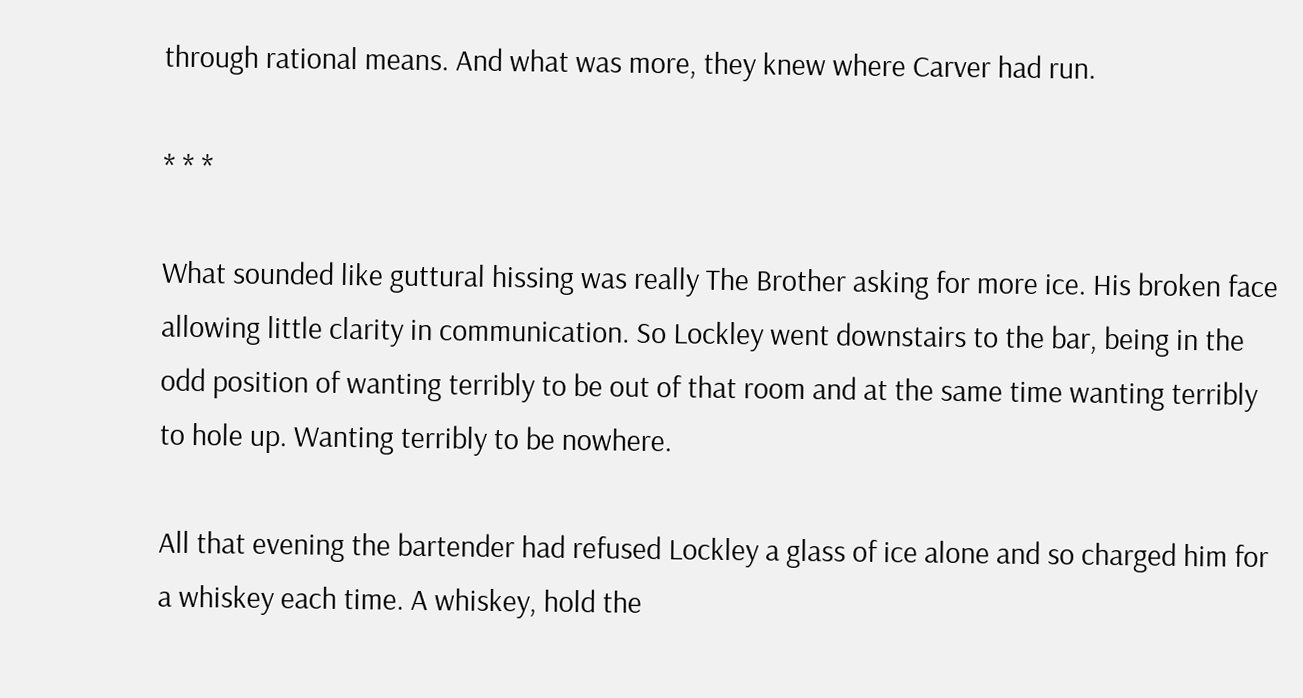through rational means. And what was more, they knew where Carver had run.

* * *

What sounded like guttural hissing was really The Brother asking for more ice. His broken face allowing little clarity in communication. So Lockley went downstairs to the bar, being in the odd position of wanting terribly to be out of that room and at the same time wanting terribly to hole up. Wanting terribly to be nowhere.

All that evening the bartender had refused Lockley a glass of ice alone and so charged him for a whiskey each time. A whiskey, hold the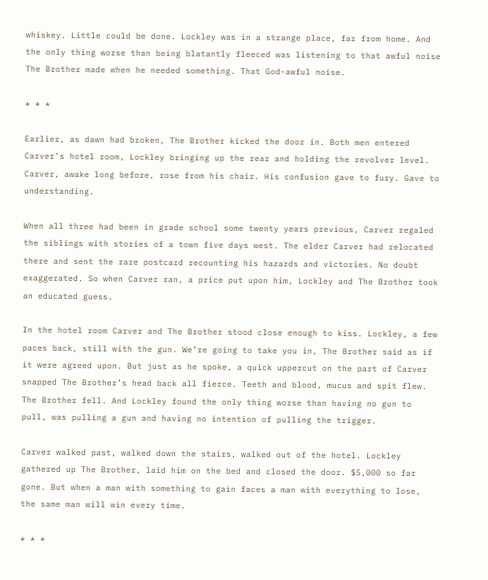whiskey. Little could be done. Lockley was in a strange place, far from home. And the only thing worse than being blatantly fleeced was listening to that awful noise The Brother made when he needed something. That God-awful noise.

* * *

Earlier, as dawn had broken, The Brother kicked the door in. Both men entered Carver’s hotel room, Lockley bringing up the rear and holding the revolver level. Carver, awake long before, rose from his chair. His confusion gave to fury. Gave to understanding.

When all three had been in grade school some twenty years previous, Carver regaled the siblings with stories of a town five days west. The elder Carver had relocated there and sent the rare postcard recounting his hazards and victories. No doubt exaggerated. So when Carver ran, a price put upon him, Lockley and The Brother took an educated guess.

In the hotel room Carver and The Brother stood close enough to kiss. Lockley, a few paces back, still with the gun. We’re going to take you in, The Brother said as if it were agreed upon. But just as he spoke, a quick uppercut on the part of Carver snapped The Brother’s head back all fierce. Teeth and blood, mucus and spit flew. The Brother fell. And Lockley found the only thing worse than having no gun to pull, was pulling a gun and having no intention of pulling the trigger.

Carver walked past, walked down the stairs, walked out of the hotel. Lockley gathered up The Brother, laid him on the bed and closed the door. $5,000 so far gone. But when a man with something to gain faces a man with everything to lose, the same man will win every time.

* * *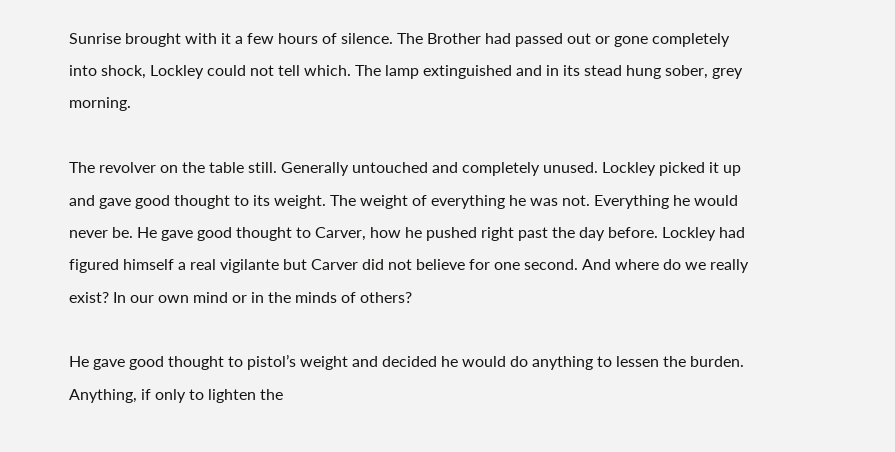Sunrise brought with it a few hours of silence. The Brother had passed out or gone completely into shock, Lockley could not tell which. The lamp extinguished and in its stead hung sober, grey morning.

The revolver on the table still. Generally untouched and completely unused. Lockley picked it up and gave good thought to its weight. The weight of everything he was not. Everything he would never be. He gave good thought to Carver, how he pushed right past the day before. Lockley had figured himself a real vigilante but Carver did not believe for one second. And where do we really exist? In our own mind or in the minds of others?

He gave good thought to pistol’s weight and decided he would do anything to lessen the burden. Anything, if only to lighten the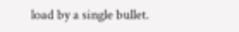load by a single bullet.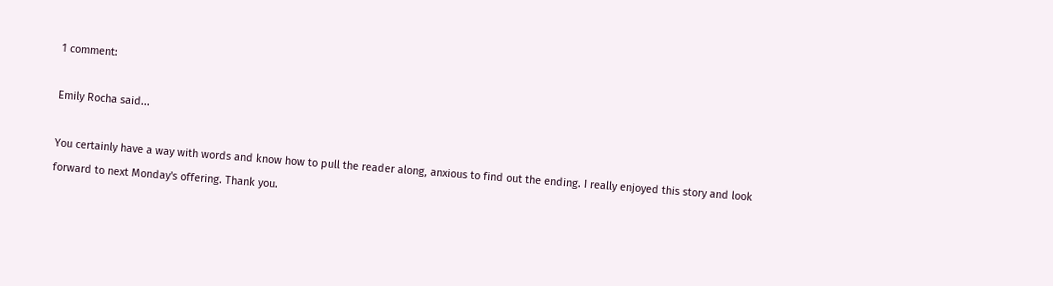1 comment:

Emily Rocha said...

You certainly have a way with words and know how to pull the reader along, anxious to find out the ending. I really enjoyed this story and look forward to next Monday's offering. Thank you.